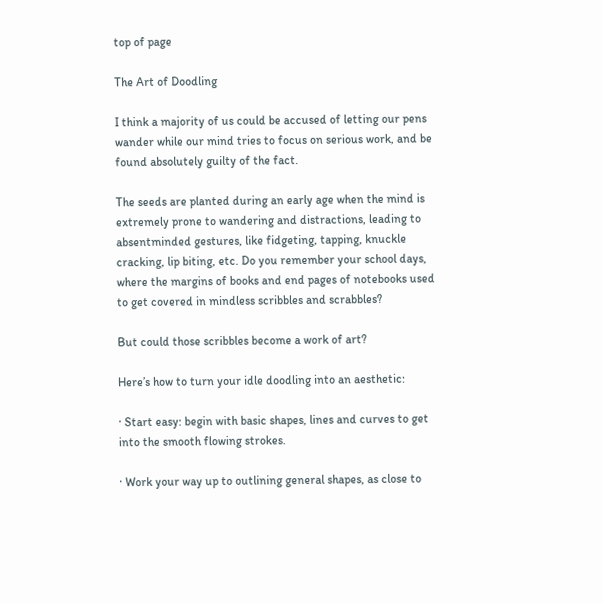top of page

The Art of Doodling

I think a majority of us could be accused of letting our pens wander while our mind tries to focus on serious work, and be found absolutely guilty of the fact.

The seeds are planted during an early age when the mind is extremely prone to wandering and distractions, leading to absentminded gestures, like fidgeting, tapping, knuckle cracking, lip biting, etc. Do you remember your school days, where the margins of books and end pages of notebooks used to get covered in mindless scribbles and scrabbles?

But could those scribbles become a work of art?

Here’s how to turn your idle doodling into an aesthetic:

· Start easy: begin with basic shapes, lines and curves to get into the smooth flowing strokes.

· Work your way up to outlining general shapes, as close to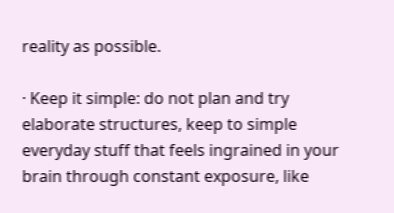reality as possible.

· Keep it simple: do not plan and try elaborate structures, keep to simple everyday stuff that feels ingrained in your brain through constant exposure, like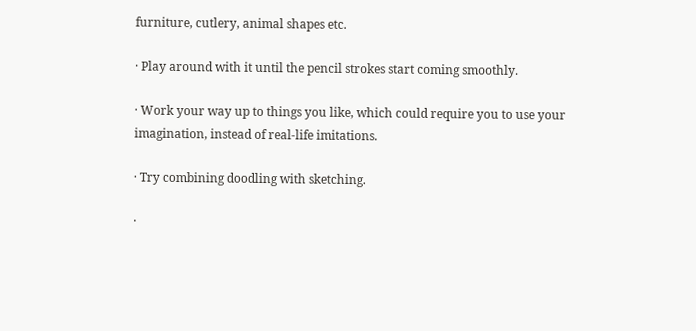furniture, cutlery, animal shapes etc.

· Play around with it until the pencil strokes start coming smoothly.

· Work your way up to things you like, which could require you to use your imagination, instead of real-life imitations.

· Try combining doodling with sketching.

·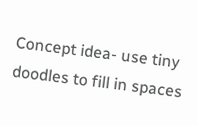Concept idea- use tiny doodles to fill in spaces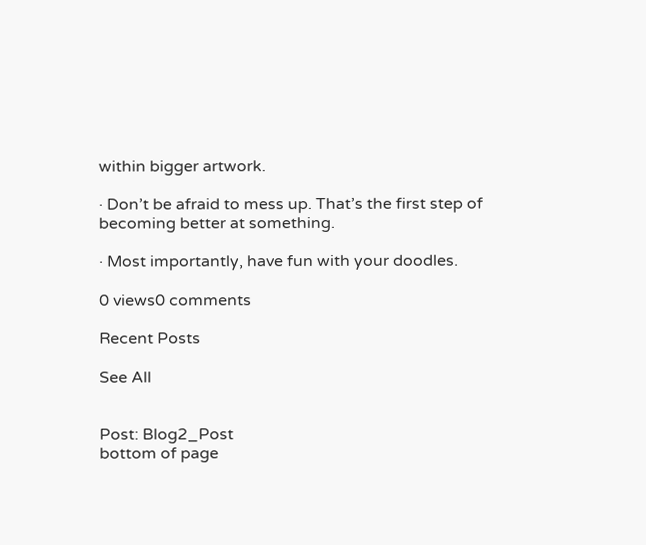within bigger artwork.

· Don’t be afraid to mess up. That’s the first step of becoming better at something.

· Most importantly, have fun with your doodles.

0 views0 comments

Recent Posts

See All


Post: Blog2_Post
bottom of page